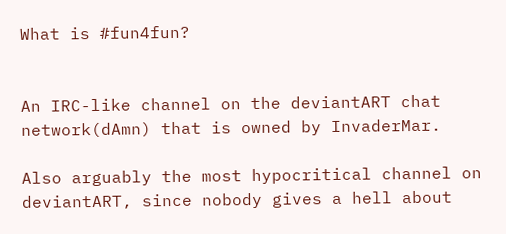What is #fun4fun?


An IRC-like channel on the deviantART chat network(dAmn) that is owned by InvaderMar.

Also arguably the most hypocritical channel on deviantART, since nobody gives a hell about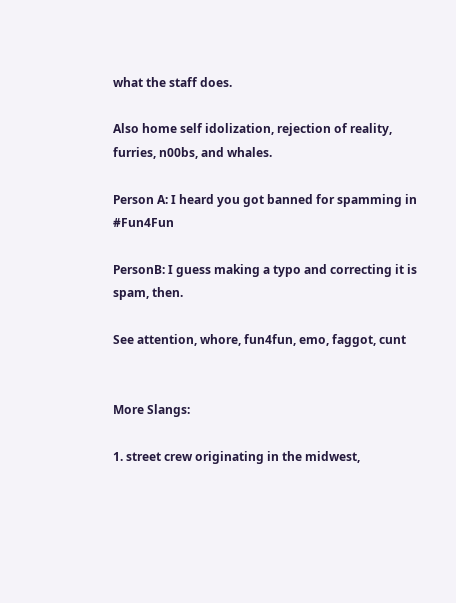what the staff does.

Also home self idolization, rejection of reality, furries, n00bs, and whales.

Person A: I heard you got banned for spamming in #Fun4Fun

PersonB: I guess making a typo and correcting it is spam, then.

See attention, whore, fun4fun, emo, faggot, cunt


More Slangs:

1. street crew originating in the midwest,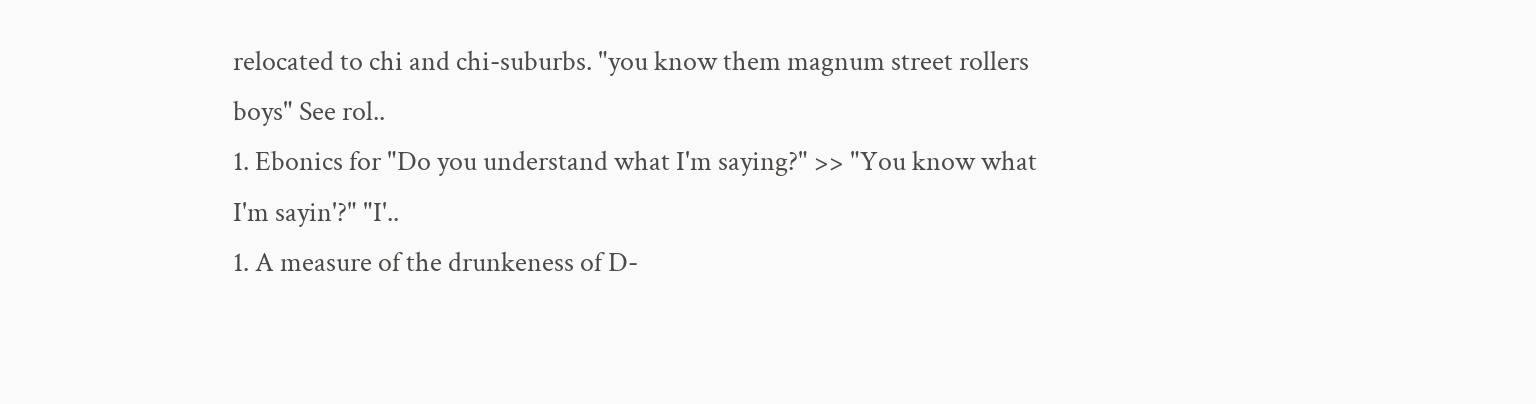relocated to chi and chi-suburbs. "you know them magnum street rollers boys" See rol..
1. Ebonics for "Do you understand what I'm saying?" >> "You know what I'm sayin'?" "I'..
1. A measure of the drunkeness of D-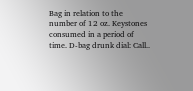Bag in relation to the number of 12 oz. Keystones consumed in a period of time. D-bag drunk dial: Call..